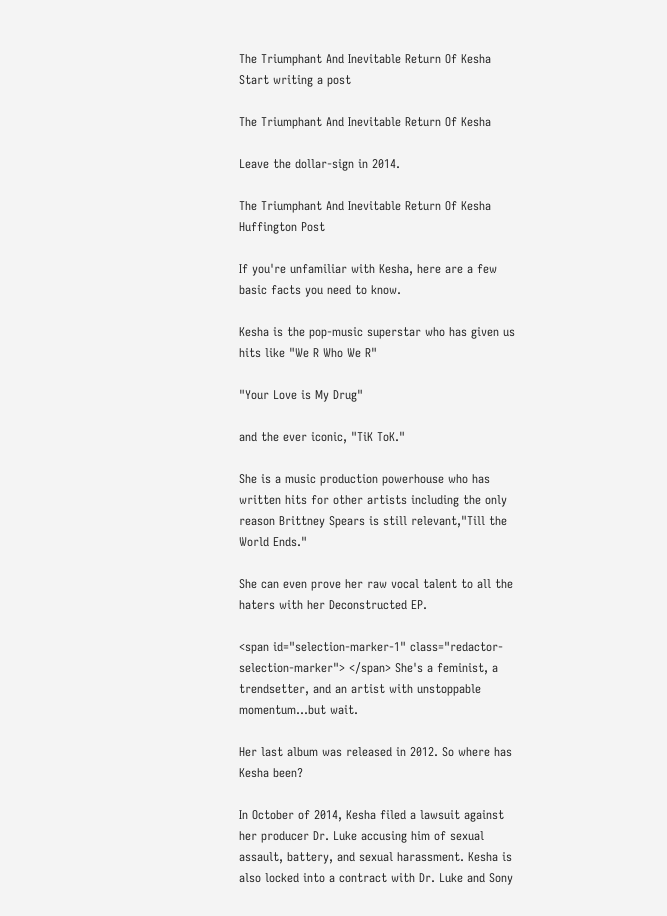The Triumphant And Inevitable Return Of Kesha
Start writing a post

The Triumphant And Inevitable Return Of Kesha

Leave the dollar-sign in 2014.

The Triumphant And Inevitable Return Of Kesha
Huffington Post

If you're unfamiliar with Kesha, here are a few basic facts you need to know.

Kesha is the pop-music superstar who has given us hits like "We R Who We R"

"Your Love is My Drug"

and the ever iconic, "TiK ToK."

She is a music production powerhouse who has written hits for other artists including the only reason Brittney Spears is still relevant,"Till the World Ends."

She can even prove her raw vocal talent to all the haters with her Deconstructed EP.

<span id="selection-marker-1" class="redactor-selection-marker"> </span> She's a feminist, a trendsetter, and an artist with unstoppable momentum...but wait.

Her last album was released in 2012. So where has Kesha been?

In October of 2014, Kesha filed a lawsuit against her producer Dr. Luke accusing him of sexual assault, battery, and sexual harassment. Kesha is also locked into a contract with Dr. Luke and Sony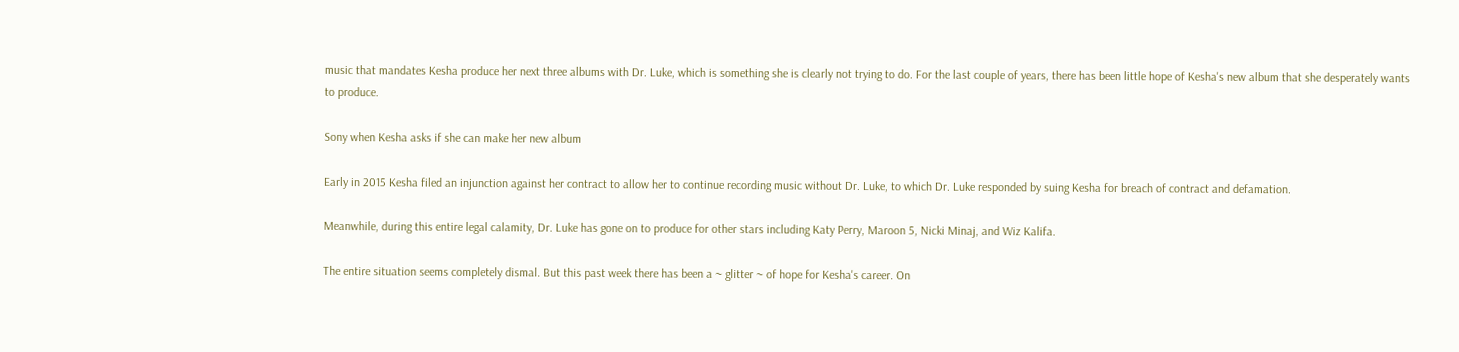music that mandates Kesha produce her next three albums with Dr. Luke, which is something she is clearly not trying to do. For the last couple of years, there has been little hope of Kesha's new album that she desperately wants to produce.

Sony when Kesha asks if she can make her new album

Early in 2015 Kesha filed an injunction against her contract to allow her to continue recording music without Dr. Luke, to which Dr. Luke responded by suing Kesha for breach of contract and defamation.

Meanwhile, during this entire legal calamity, Dr. Luke has gone on to produce for other stars including Katy Perry, Maroon 5, Nicki Minaj, and Wiz Kalifa.

The entire situation seems completely dismal. But this past week there has been a ~ glitter ~ of hope for Kesha's career. On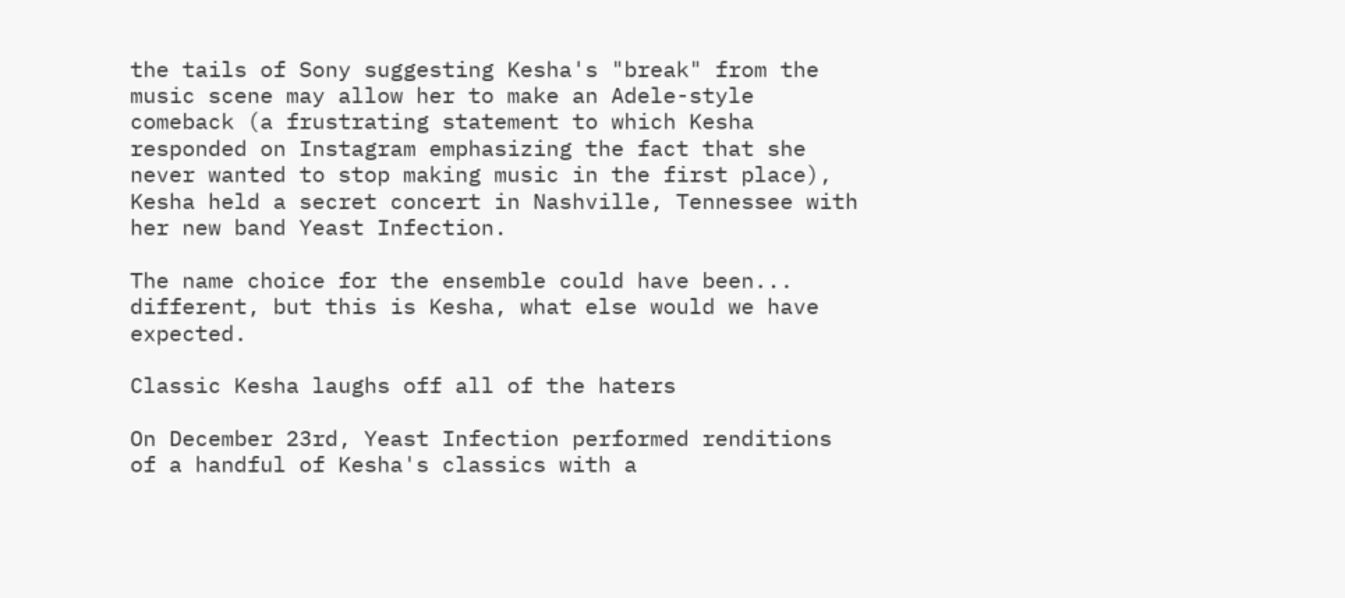the tails of Sony suggesting Kesha's "break" from the music scene may allow her to make an Adele-style comeback (a frustrating statement to which Kesha responded on Instagram emphasizing the fact that she never wanted to stop making music in the first place), Kesha held a secret concert in Nashville, Tennessee with her new band Yeast Infection.

The name choice for the ensemble could have been... different, but this is Kesha, what else would we have expected.

Classic Kesha laughs off all of the haters

On December 23rd, Yeast Infection performed renditions of a handful of Kesha's classics with a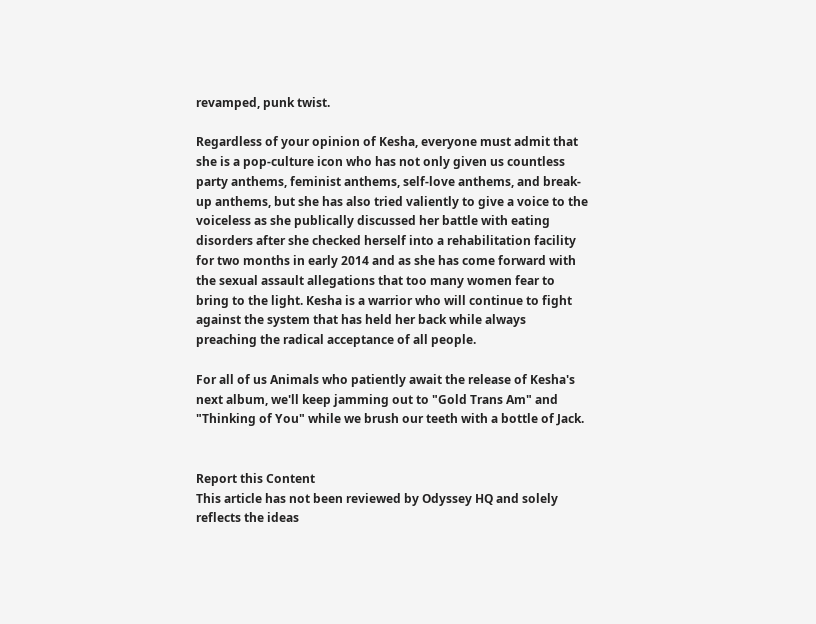revamped, punk twist.

Regardless of your opinion of Kesha, everyone must admit that she is a pop-culture icon who has not only given us countless party anthems, feminist anthems, self-love anthems, and break-up anthems, but she has also tried valiently to give a voice to the voiceless as she publically discussed her battle with eating disorders after she checked herself into a rehabilitation facility for two months in early 2014 and as she has come forward with the sexual assault allegations that too many women fear to bring to the light. Kesha is a warrior who will continue to fight against the system that has held her back while always preaching the radical acceptance of all people.

For all of us Animals who patiently await the release of Kesha's next album, we'll keep jamming out to "Gold Trans Am" and "Thinking of You" while we brush our teeth with a bottle of Jack.


Report this Content
This article has not been reviewed by Odyssey HQ and solely reflects the ideas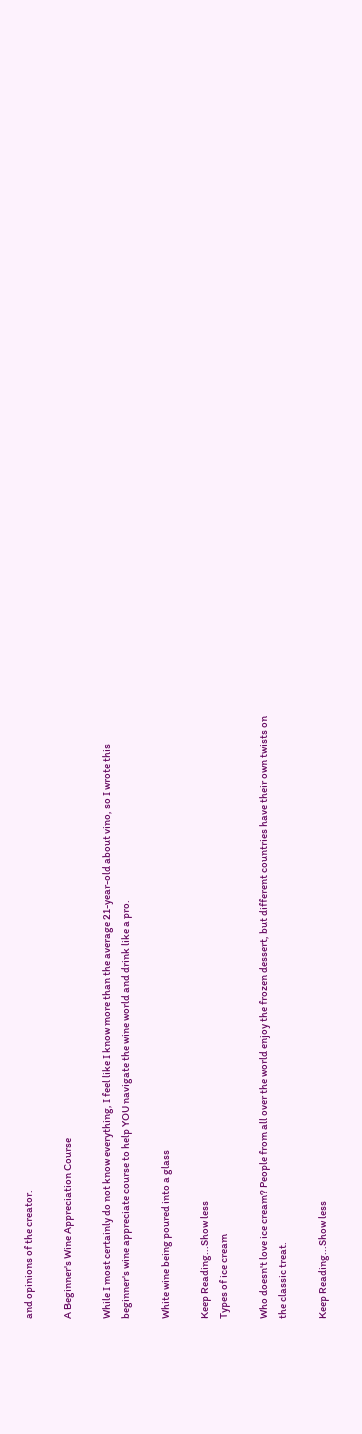and opinions of the creator.

A Beginner's Wine Appreciation Course

While I most certainly do not know everything, I feel like I know more than the average 21-year-old about vino, so I wrote this beginner's wine appreciate course to help YOU navigate the wine world and drink like a pro.

White wine being poured into a glass

Keep Reading...Show less
Types of ice cream

Who doesn't love ice cream? People from all over the world enjoy the frozen dessert, but different countries have their own twists on the classic treat.

Keep Reading...Show less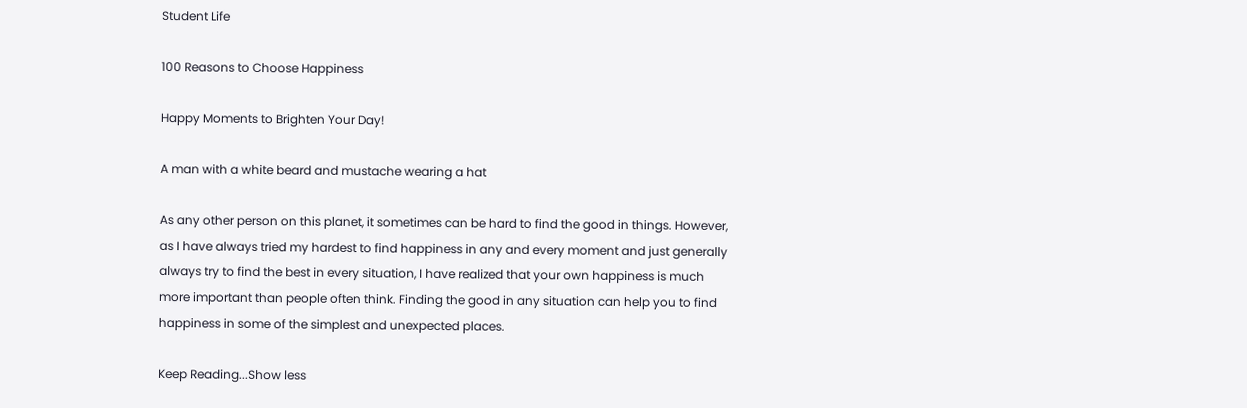Student Life

100 Reasons to Choose Happiness

Happy Moments to Brighten Your Day!

A man with a white beard and mustache wearing a hat

As any other person on this planet, it sometimes can be hard to find the good in things. However, as I have always tried my hardest to find happiness in any and every moment and just generally always try to find the best in every situation, I have realized that your own happiness is much more important than people often think. Finding the good in any situation can help you to find happiness in some of the simplest and unexpected places.

Keep Reading...Show less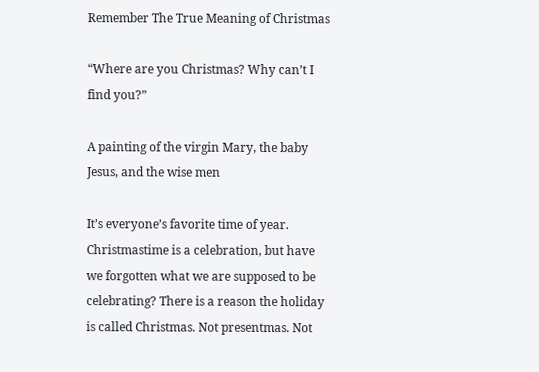Remember The True Meaning of Christmas

“Where are you Christmas? Why can’t I find you?”

A painting of the virgin Mary, the baby Jesus, and the wise men

It’s everyone’s favorite time of year. Christmastime is a celebration, but have we forgotten what we are supposed to be celebrating? There is a reason the holiday is called Christmas. Not presentmas. Not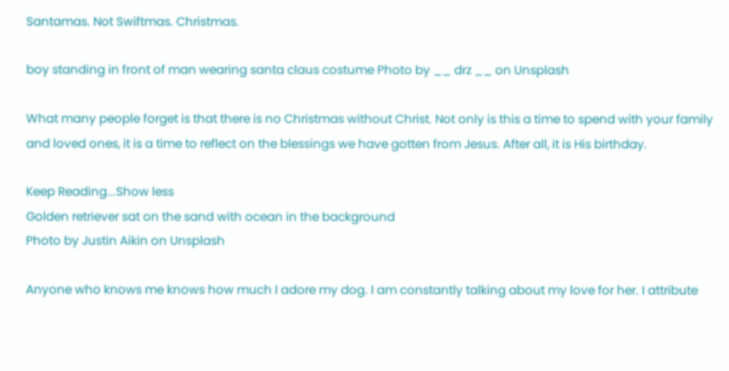Santamas. Not Swiftmas. Christmas.

boy standing in front of man wearing santa claus costume Photo by __ drz __ on Unsplash

What many people forget is that there is no Christmas without Christ. Not only is this a time to spend with your family and loved ones, it is a time to reflect on the blessings we have gotten from Jesus. After all, it is His birthday.

Keep Reading...Show less
Golden retriever sat on the sand with ocean in the background
Photo by Justin Aikin on Unsplash

Anyone who knows me knows how much I adore my dog. I am constantly talking about my love for her. I attribute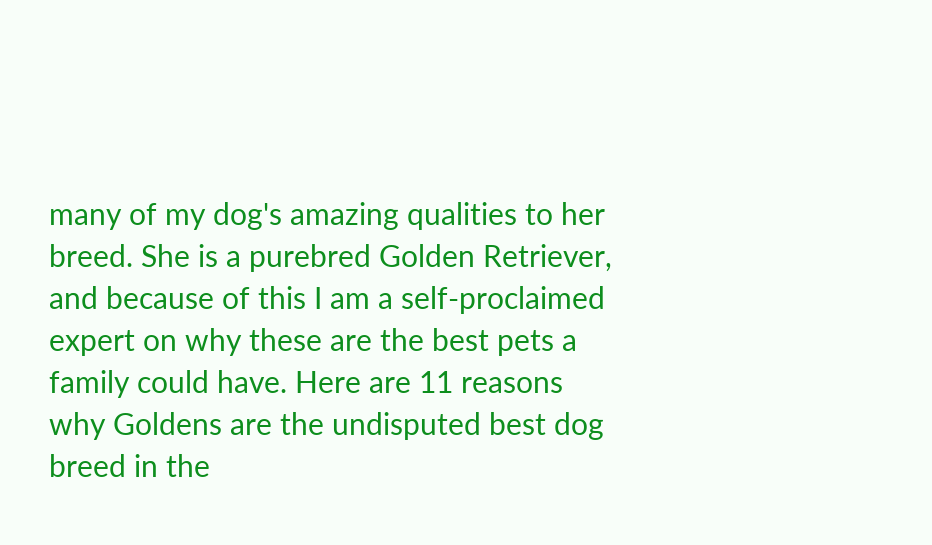many of my dog's amazing qualities to her breed. She is a purebred Golden Retriever, and because of this I am a self-proclaimed expert on why these are the best pets a family could have. Here are 11 reasons why Goldens are the undisputed best dog breed in the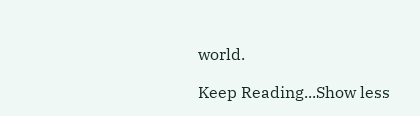world.

Keep Reading...Show less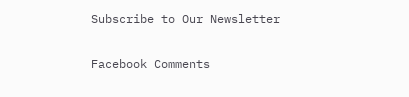Subscribe to Our Newsletter

Facebook Comments